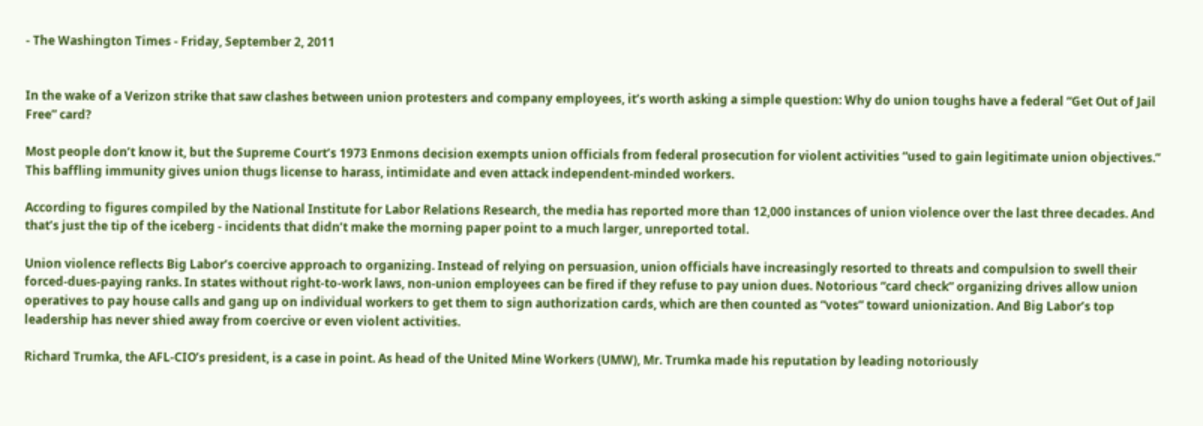- The Washington Times - Friday, September 2, 2011


In the wake of a Verizon strike that saw clashes between union protesters and company employees, it’s worth asking a simple question: Why do union toughs have a federal “Get Out of Jail Free” card?

Most people don’t know it, but the Supreme Court’s 1973 Enmons decision exempts union officials from federal prosecution for violent activities “used to gain legitimate union objectives.” This baffling immunity gives union thugs license to harass, intimidate and even attack independent-minded workers.

According to figures compiled by the National Institute for Labor Relations Research, the media has reported more than 12,000 instances of union violence over the last three decades. And that’s just the tip of the iceberg - incidents that didn’t make the morning paper point to a much larger, unreported total.

Union violence reflects Big Labor’s coercive approach to organizing. Instead of relying on persuasion, union officials have increasingly resorted to threats and compulsion to swell their forced-dues-paying ranks. In states without right-to-work laws, non-union employees can be fired if they refuse to pay union dues. Notorious “card check” organizing drives allow union operatives to pay house calls and gang up on individual workers to get them to sign authorization cards, which are then counted as “votes” toward unionization. And Big Labor’s top leadership has never shied away from coercive or even violent activities.

Richard Trumka, the AFL-CIO’s president, is a case in point. As head of the United Mine Workers (UMW), Mr. Trumka made his reputation by leading notoriously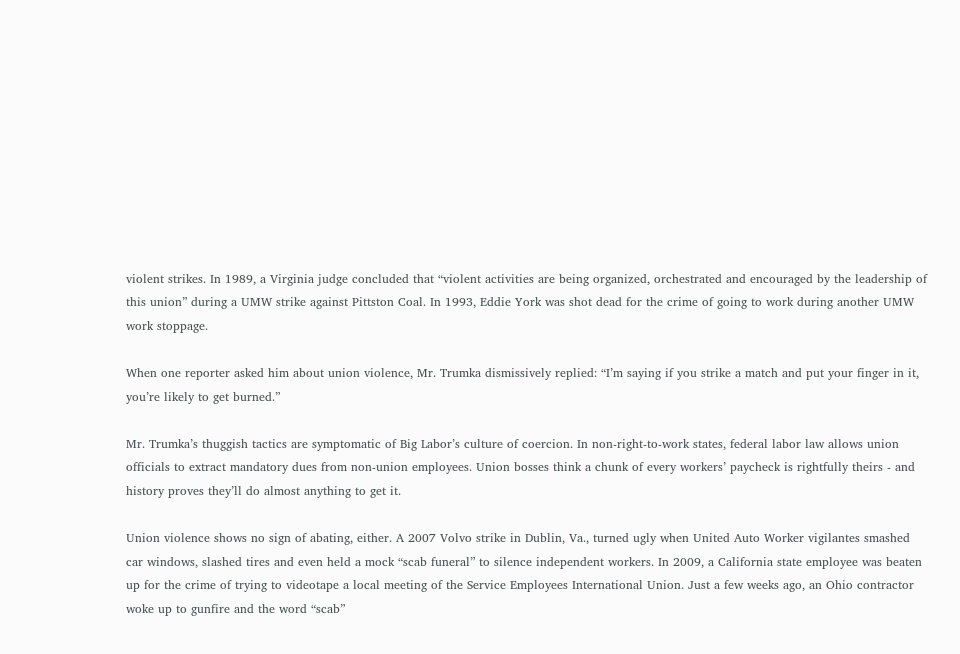violent strikes. In 1989, a Virginia judge concluded that “violent activities are being organized, orchestrated and encouraged by the leadership of this union” during a UMW strike against Pittston Coal. In 1993, Eddie York was shot dead for the crime of going to work during another UMW work stoppage.

When one reporter asked him about union violence, Mr. Trumka dismissively replied: “I’m saying if you strike a match and put your finger in it, you’re likely to get burned.”

Mr. Trumka’s thuggish tactics are symptomatic of Big Labor’s culture of coercion. In non-right-to-work states, federal labor law allows union officials to extract mandatory dues from non-union employees. Union bosses think a chunk of every workers’ paycheck is rightfully theirs - and history proves they’ll do almost anything to get it.

Union violence shows no sign of abating, either. A 2007 Volvo strike in Dublin, Va., turned ugly when United Auto Worker vigilantes smashed car windows, slashed tires and even held a mock “scab funeral” to silence independent workers. In 2009, a California state employee was beaten up for the crime of trying to videotape a local meeting of the Service Employees International Union. Just a few weeks ago, an Ohio contractor woke up to gunfire and the word “scab”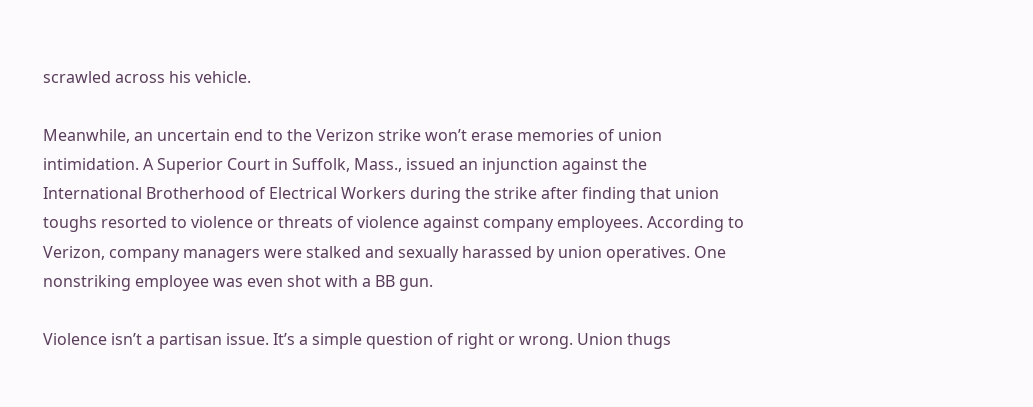scrawled across his vehicle.

Meanwhile, an uncertain end to the Verizon strike won’t erase memories of union intimidation. A Superior Court in Suffolk, Mass., issued an injunction against the International Brotherhood of Electrical Workers during the strike after finding that union toughs resorted to violence or threats of violence against company employees. According to Verizon, company managers were stalked and sexually harassed by union operatives. One nonstriking employee was even shot with a BB gun.

Violence isn’t a partisan issue. It’s a simple question of right or wrong. Union thugs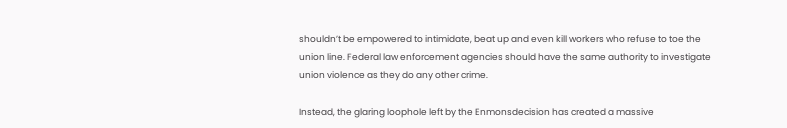shouldn’t be empowered to intimidate, beat up and even kill workers who refuse to toe the union line. Federal law enforcement agencies should have the same authority to investigate union violence as they do any other crime.

Instead, the glaring loophole left by the Enmonsdecision has created a massive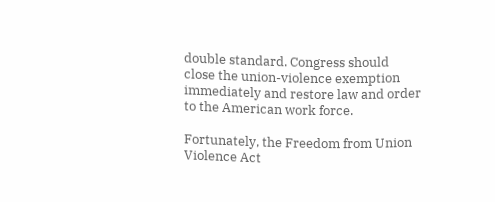double standard. Congress should close the union-violence exemption immediately and restore law and order to the American work force.

Fortunately, the Freedom from Union Violence Act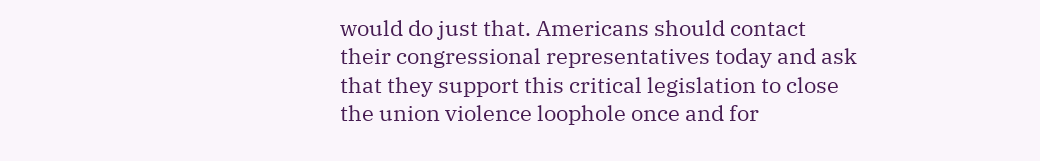would do just that. Americans should contact their congressional representatives today and ask that they support this critical legislation to close the union violence loophole once and for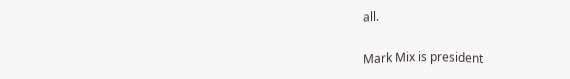all.

Mark Mix is president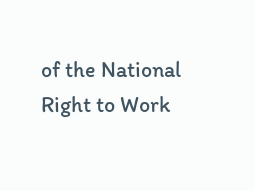of the National Right to Work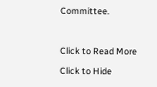Committee.



Click to Read More

Click to Hide